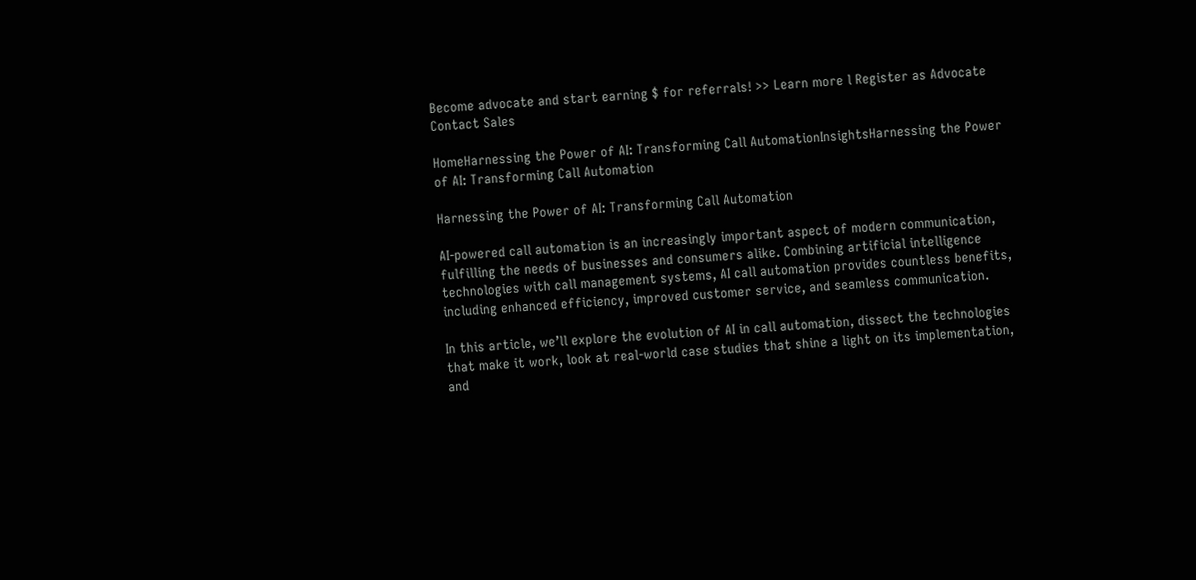Become advocate and start earning $ for referrals! >> Learn more l Register as Advocate Contact Sales

HomeHarnessing the Power of AI: Transforming Call AutomationInsightsHarnessing the Power of AI: Transforming Call Automation

Harnessing the Power of AI: Transforming Call Automation

AI-powered call automation is an increasingly important aspect of modern communication, fulfilling the needs of businesses and consumers alike. Combining artificial intelligence technologies with call management systems, AI call automation provides countless benefits, including enhanced efficiency, improved customer service, and seamless communication.

In this article, we’ll explore the evolution of AI in call automation, dissect the technologies that make it work, look at real-world case studies that shine a light on its implementation, and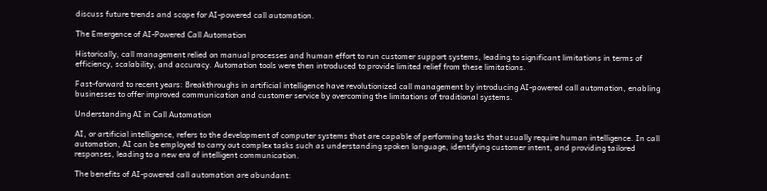discuss future trends and scope for AI-powered call automation.

The Emergence of AI-Powered Call Automation

Historically, call management relied on manual processes and human effort to run customer support systems, leading to significant limitations in terms of efficiency, scalability, and accuracy. Automation tools were then introduced to provide limited relief from these limitations.

Fast-forward to recent years: Breakthroughs in artificial intelligence have revolutionized call management by introducing AI-powered call automation, enabling businesses to offer improved communication and customer service by overcoming the limitations of traditional systems.

Understanding AI in Call Automation

AI, or artificial intelligence, refers to the development of computer systems that are capable of performing tasks that usually require human intelligence. In call automation, AI can be employed to carry out complex tasks such as understanding spoken language, identifying customer intent, and providing tailored responses, leading to a new era of intelligent communication.

The benefits of AI-powered call automation are abundant: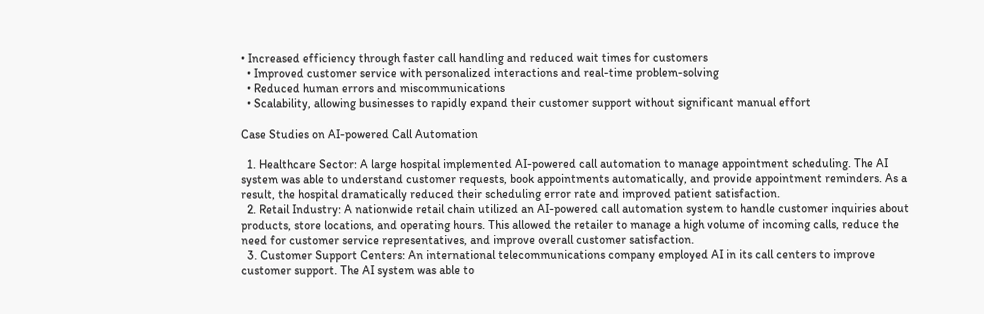• Increased efficiency through faster call handling and reduced wait times for customers
  • Improved customer service with personalized interactions and real-time problem-solving
  • Reduced human errors and miscommunications
  • Scalability, allowing businesses to rapidly expand their customer support without significant manual effort

Case Studies on AI-powered Call Automation

  1. Healthcare Sector: A large hospital implemented AI-powered call automation to manage appointment scheduling. The AI system was able to understand customer requests, book appointments automatically, and provide appointment reminders. As a result, the hospital dramatically reduced their scheduling error rate and improved patient satisfaction.
  2. Retail Industry: A nationwide retail chain utilized an AI-powered call automation system to handle customer inquiries about products, store locations, and operating hours. This allowed the retailer to manage a high volume of incoming calls, reduce the need for customer service representatives, and improve overall customer satisfaction.
  3. Customer Support Centers: An international telecommunications company employed AI in its call centers to improve customer support. The AI system was able to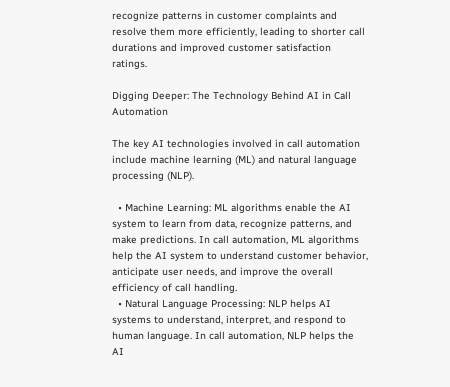recognize patterns in customer complaints and resolve them more efficiently, leading to shorter call durations and improved customer satisfaction ratings.

Digging Deeper: The Technology Behind AI in Call Automation

The key AI technologies involved in call automation include machine learning (ML) and natural language processing (NLP).

  • Machine Learning: ML algorithms enable the AI system to learn from data, recognize patterns, and make predictions. In call automation, ML algorithms help the AI system to understand customer behavior, anticipate user needs, and improve the overall efficiency of call handling.
  • Natural Language Processing: NLP helps AI systems to understand, interpret, and respond to human language. In call automation, NLP helps the AI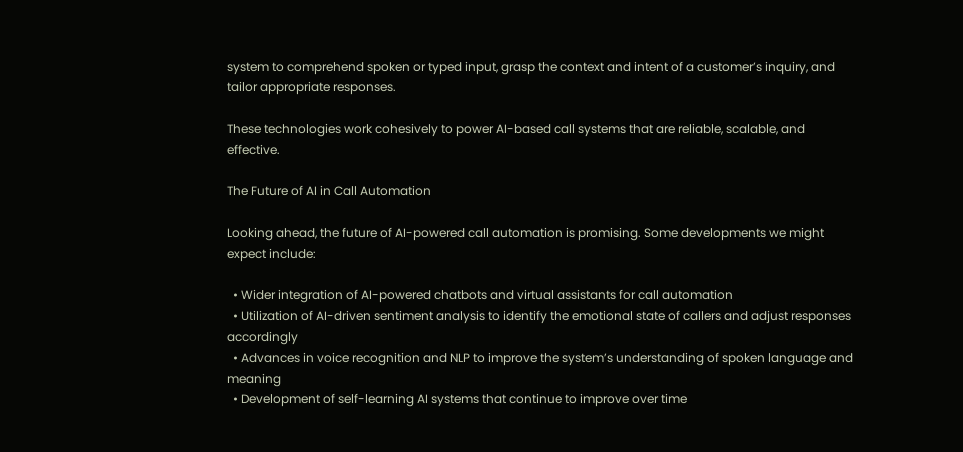system to comprehend spoken or typed input, grasp the context and intent of a customer’s inquiry, and tailor appropriate responses.

These technologies work cohesively to power AI-based call systems that are reliable, scalable, and effective.

The Future of AI in Call Automation

Looking ahead, the future of AI-powered call automation is promising. Some developments we might expect include:

  • Wider integration of AI-powered chatbots and virtual assistants for call automation
  • Utilization of AI-driven sentiment analysis to identify the emotional state of callers and adjust responses accordingly
  • Advances in voice recognition and NLP to improve the system’s understanding of spoken language and meaning
  • Development of self-learning AI systems that continue to improve over time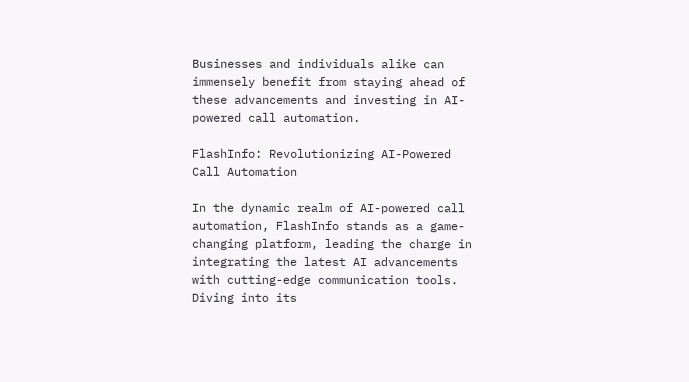Businesses and individuals alike can immensely benefit from staying ahead of these advancements and investing in AI-powered call automation.

FlashInfo: Revolutionizing AI-Powered Call Automation

In the dynamic realm of AI-powered call automation, FlashInfo stands as a game-changing platform, leading the charge in integrating the latest AI advancements with cutting-edge communication tools. Diving into its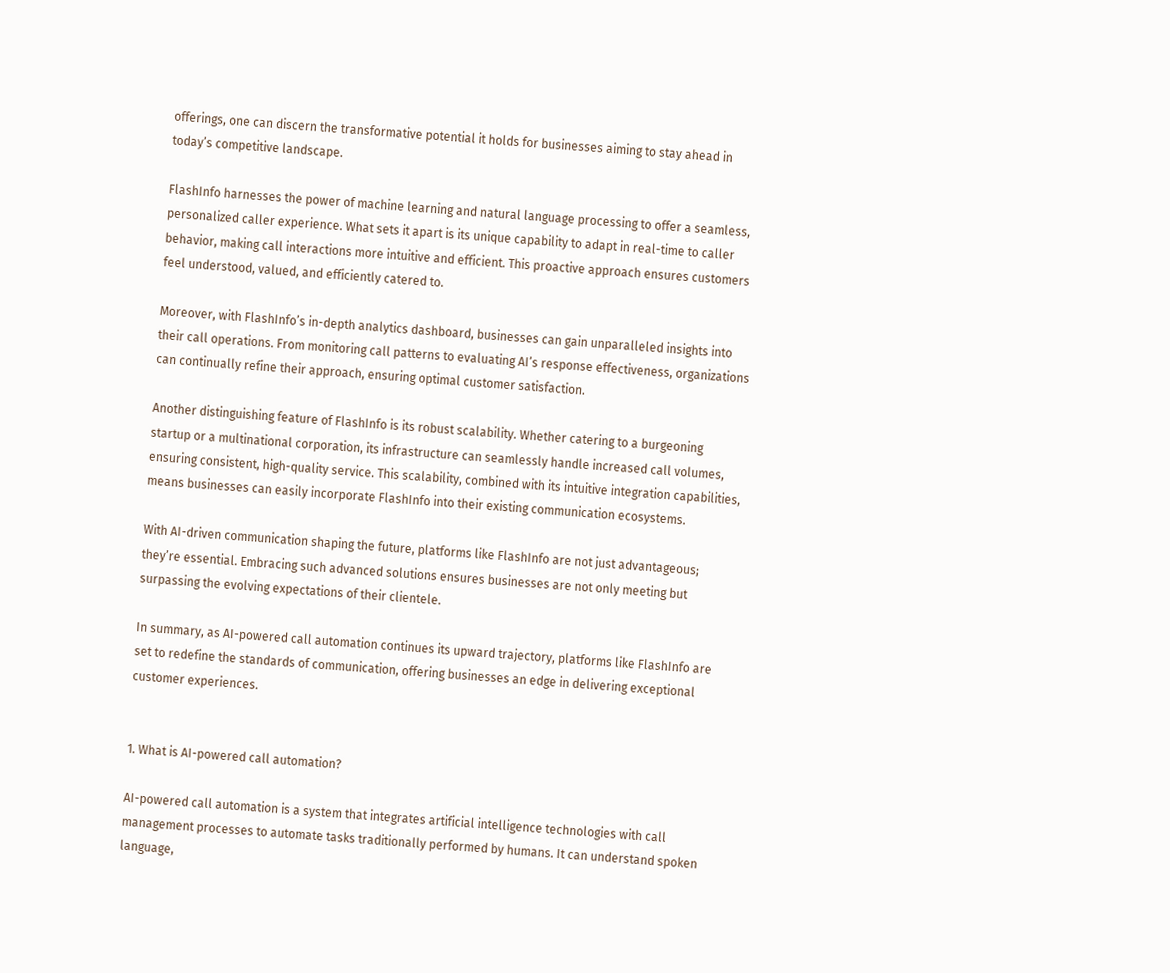offerings, one can discern the transformative potential it holds for businesses aiming to stay ahead in today’s competitive landscape.

FlashInfo harnesses the power of machine learning and natural language processing to offer a seamless, personalized caller experience. What sets it apart is its unique capability to adapt in real-time to caller behavior, making call interactions more intuitive and efficient. This proactive approach ensures customers feel understood, valued, and efficiently catered to.

Moreover, with FlashInfo’s in-depth analytics dashboard, businesses can gain unparalleled insights into their call operations. From monitoring call patterns to evaluating AI’s response effectiveness, organizations can continually refine their approach, ensuring optimal customer satisfaction.

Another distinguishing feature of FlashInfo is its robust scalability. Whether catering to a burgeoning startup or a multinational corporation, its infrastructure can seamlessly handle increased call volumes, ensuring consistent, high-quality service. This scalability, combined with its intuitive integration capabilities, means businesses can easily incorporate FlashInfo into their existing communication ecosystems.

With AI-driven communication shaping the future, platforms like FlashInfo are not just advantageous; they’re essential. Embracing such advanced solutions ensures businesses are not only meeting but surpassing the evolving expectations of their clientele.

In summary, as AI-powered call automation continues its upward trajectory, platforms like FlashInfo are set to redefine the standards of communication, offering businesses an edge in delivering exceptional customer experiences.


1. What is AI-powered call automation?

AI-powered call automation is a system that integrates artificial intelligence technologies with call management processes to automate tasks traditionally performed by humans. It can understand spoken language,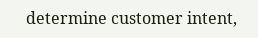determine customer intent,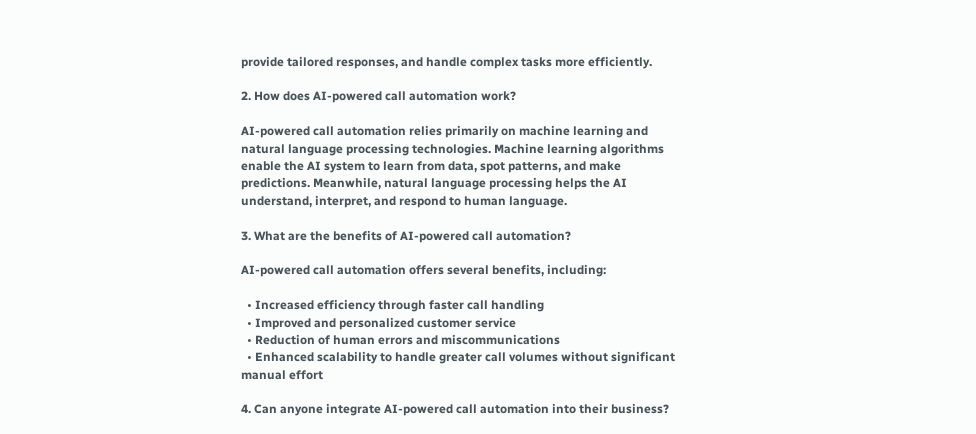provide tailored responses, and handle complex tasks more efficiently.

2. How does AI-powered call automation work?

AI-powered call automation relies primarily on machine learning and natural language processing technologies. Machine learning algorithms enable the AI system to learn from data, spot patterns, and make predictions. Meanwhile, natural language processing helps the AI understand, interpret, and respond to human language.

3. What are the benefits of AI-powered call automation?

AI-powered call automation offers several benefits, including:

  • Increased efficiency through faster call handling
  • Improved and personalized customer service
  • Reduction of human errors and miscommunications
  • Enhanced scalability to handle greater call volumes without significant manual effort

4. Can anyone integrate AI-powered call automation into their business?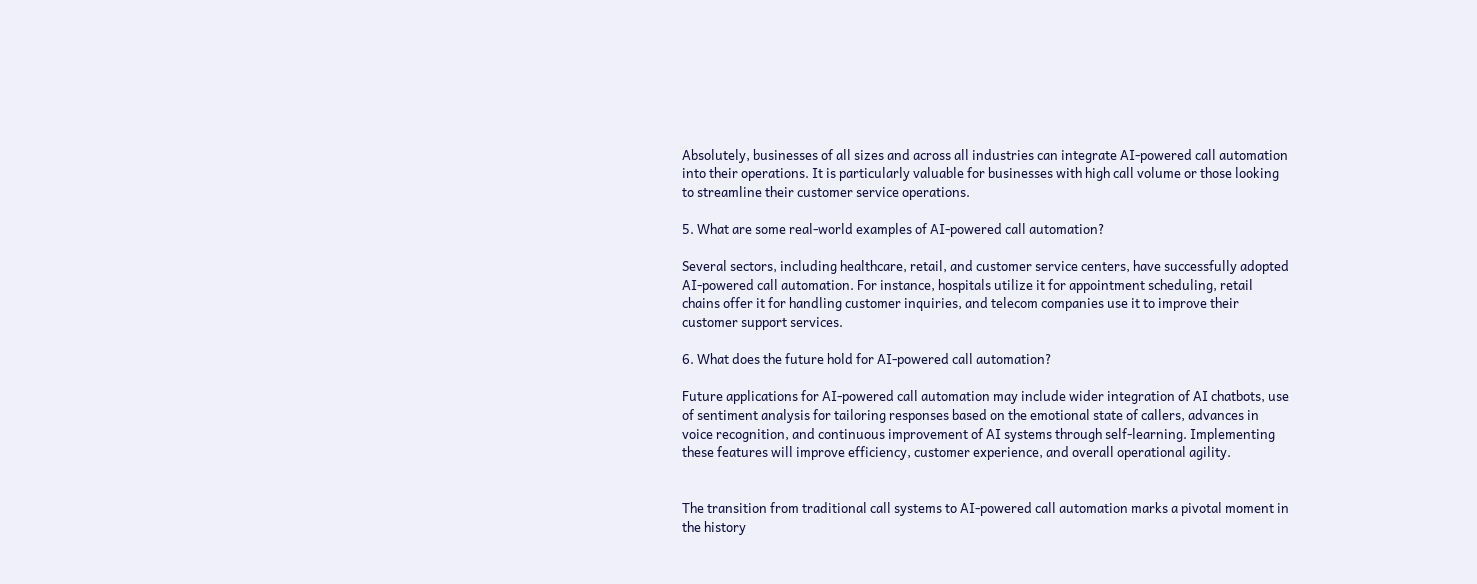Absolutely, businesses of all sizes and across all industries can integrate AI-powered call automation into their operations. It is particularly valuable for businesses with high call volume or those looking to streamline their customer service operations.

5. What are some real-world examples of AI-powered call automation?

Several sectors, including healthcare, retail, and customer service centers, have successfully adopted AI-powered call automation. For instance, hospitals utilize it for appointment scheduling, retail chains offer it for handling customer inquiries, and telecom companies use it to improve their customer support services.

6. What does the future hold for AI-powered call automation?

Future applications for AI-powered call automation may include wider integration of AI chatbots, use of sentiment analysis for tailoring responses based on the emotional state of callers, advances in voice recognition, and continuous improvement of AI systems through self-learning. Implementing these features will improve efficiency, customer experience, and overall operational agility.


The transition from traditional call systems to AI-powered call automation marks a pivotal moment in the history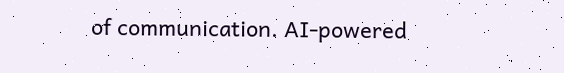of communication. AI-powered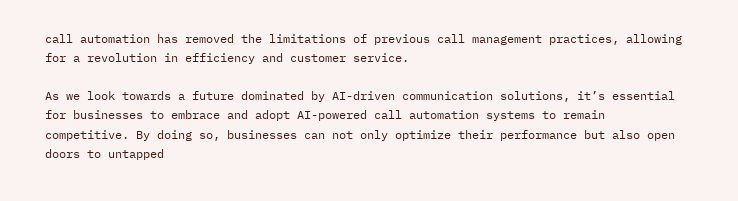call automation has removed the limitations of previous call management practices, allowing for a revolution in efficiency and customer service.

As we look towards a future dominated by AI-driven communication solutions, it’s essential for businesses to embrace and adopt AI-powered call automation systems to remain competitive. By doing so, businesses can not only optimize their performance but also open doors to untapped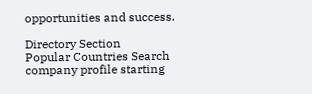opportunities and success.

Directory Section
Popular Countries Search company profile starting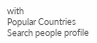with
Popular Countries Search people profile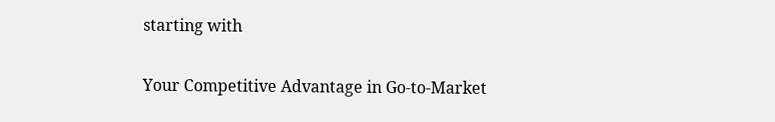starting with

Your Competitive Advantage in Go-to-Market